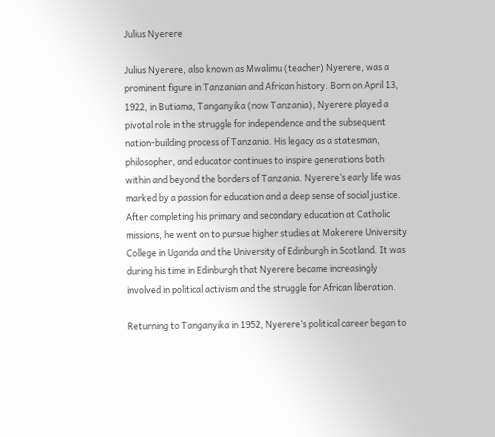Julius Nyerere

Julius Nyerere, also known as Mwalimu (teacher) Nyerere, was a prominent figure in Tanzanian and African history. Born on April 13, 1922, in Butiama, Tanganyika (now Tanzania), Nyerere played a pivotal role in the struggle for independence and the subsequent nation-building process of Tanzania. His legacy as a statesman, philosopher, and educator continues to inspire generations both within and beyond the borders of Tanzania. Nyerere’s early life was marked by a passion for education and a deep sense of social justice. After completing his primary and secondary education at Catholic missions, he went on to pursue higher studies at Makerere University College in Uganda and the University of Edinburgh in Scotland. It was during his time in Edinburgh that Nyerere became increasingly involved in political activism and the struggle for African liberation.

Returning to Tanganyika in 1952, Nyerere’s political career began to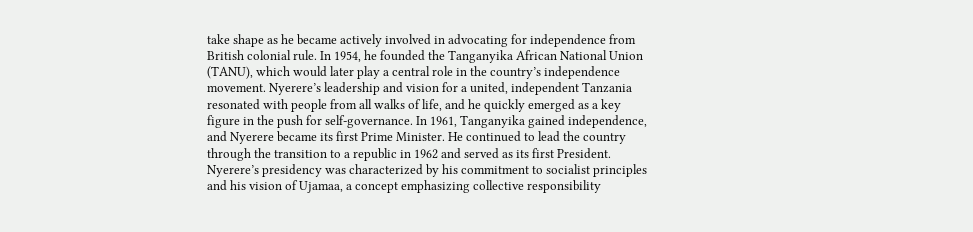take shape as he became actively involved in advocating for independence from British colonial rule. In 1954, he founded the Tanganyika African National Union (TANU), which would later play a central role in the country’s independence movement. Nyerere’s leadership and vision for a united, independent Tanzania resonated with people from all walks of life, and he quickly emerged as a key figure in the push for self-governance. In 1961, Tanganyika gained independence, and Nyerere became its first Prime Minister. He continued to lead the country through the transition to a republic in 1962 and served as its first President. Nyerere’s presidency was characterized by his commitment to socialist principles and his vision of Ujamaa, a concept emphasizing collective responsibility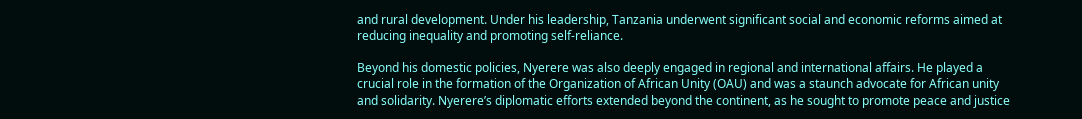and rural development. Under his leadership, Tanzania underwent significant social and economic reforms aimed at reducing inequality and promoting self-reliance.

Beyond his domestic policies, Nyerere was also deeply engaged in regional and international affairs. He played a crucial role in the formation of the Organization of African Unity (OAU) and was a staunch advocate for African unity and solidarity. Nyerere’s diplomatic efforts extended beyond the continent, as he sought to promote peace and justice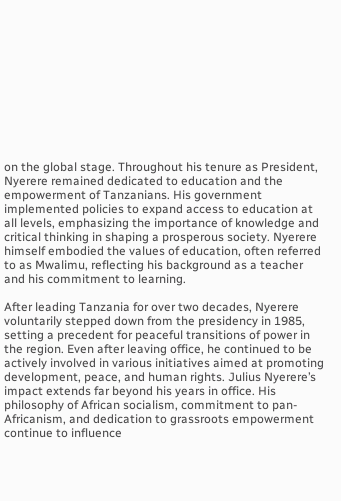on the global stage. Throughout his tenure as President, Nyerere remained dedicated to education and the empowerment of Tanzanians. His government implemented policies to expand access to education at all levels, emphasizing the importance of knowledge and critical thinking in shaping a prosperous society. Nyerere himself embodied the values of education, often referred to as Mwalimu, reflecting his background as a teacher and his commitment to learning.

After leading Tanzania for over two decades, Nyerere voluntarily stepped down from the presidency in 1985, setting a precedent for peaceful transitions of power in the region. Even after leaving office, he continued to be actively involved in various initiatives aimed at promoting development, peace, and human rights. Julius Nyerere’s impact extends far beyond his years in office. His philosophy of African socialism, commitment to pan-Africanism, and dedication to grassroots empowerment continue to influence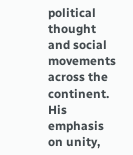political thought and social movements across the continent. His emphasis on unity,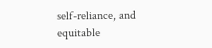self-reliance, and equitable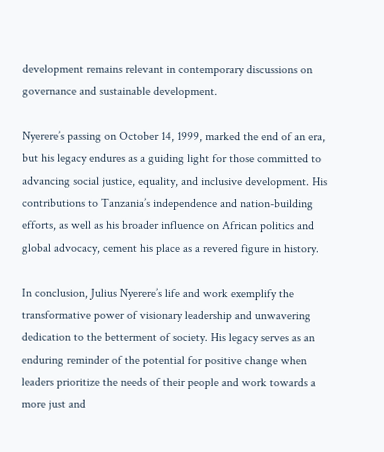development remains relevant in contemporary discussions on governance and sustainable development.

Nyerere’s passing on October 14, 1999, marked the end of an era, but his legacy endures as a guiding light for those committed to advancing social justice, equality, and inclusive development. His contributions to Tanzania’s independence and nation-building efforts, as well as his broader influence on African politics and global advocacy, cement his place as a revered figure in history.

In conclusion, Julius Nyerere’s life and work exemplify the transformative power of visionary leadership and unwavering dedication to the betterment of society. His legacy serves as an enduring reminder of the potential for positive change when leaders prioritize the needs of their people and work towards a more just and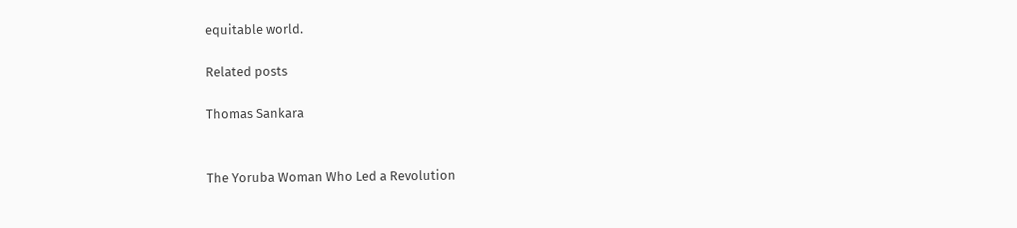equitable world.

Related posts

Thomas Sankara


The Yoruba Woman Who Led a Revolution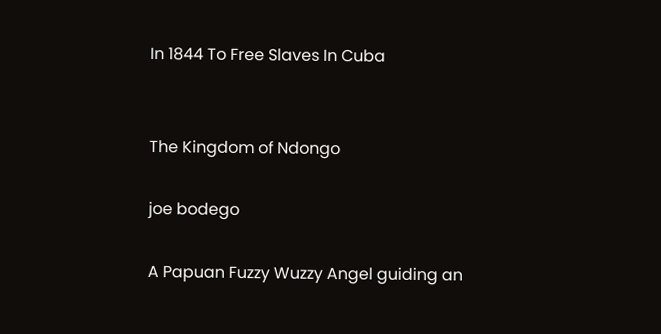In 1844 To Free Slaves In Cuba


The Kingdom of Ndongo

joe bodego

A Papuan Fuzzy Wuzzy Angel guiding an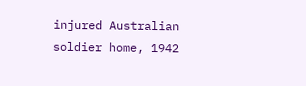injured Australian soldier home, 1942